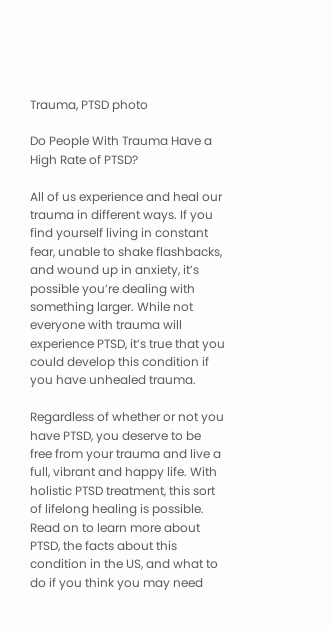Trauma, PTSD photo

Do People With Trauma Have a High Rate of PTSD?

All of us experience and heal our trauma in different ways. If you find yourself living in constant fear, unable to shake flashbacks, and wound up in anxiety, it’s possible you’re dealing with something larger. While not everyone with trauma will experience PTSD, it’s true that you could develop this condition if you have unhealed trauma.

Regardless of whether or not you have PTSD, you deserve to be free from your trauma and live a full, vibrant and happy life. With holistic PTSD treatment, this sort of lifelong healing is possible. Read on to learn more about PTSD, the facts about this condition in the US, and what to do if you think you may need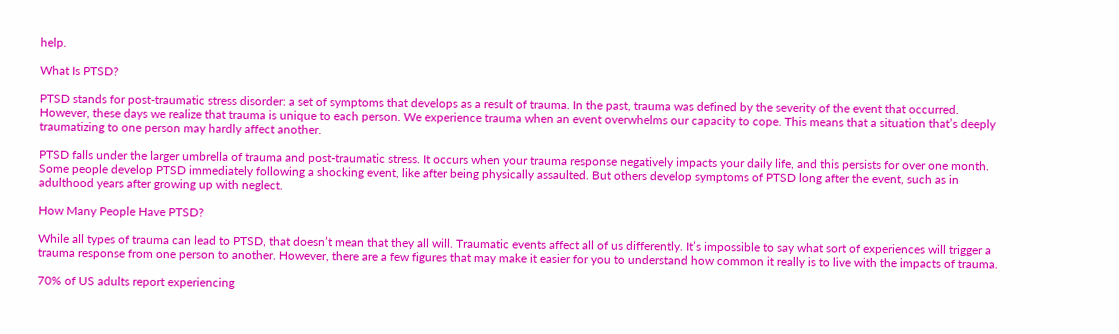help.

What Is PTSD?

PTSD stands for post-traumatic stress disorder: a set of symptoms that develops as a result of trauma. In the past, trauma was defined by the severity of the event that occurred. However, these days we realize that trauma is unique to each person. We experience trauma when an event overwhelms our capacity to cope. This means that a situation that’s deeply traumatizing to one person may hardly affect another.

PTSD falls under the larger umbrella of trauma and post-traumatic stress. It occurs when your trauma response negatively impacts your daily life, and this persists for over one month. Some people develop PTSD immediately following a shocking event, like after being physically assaulted. But others develop symptoms of PTSD long after the event, such as in adulthood years after growing up with neglect.

How Many People Have PTSD?

While all types of trauma can lead to PTSD, that doesn’t mean that they all will. Traumatic events affect all of us differently. It’s impossible to say what sort of experiences will trigger a trauma response from one person to another. However, there are a few figures that may make it easier for you to understand how common it really is to live with the impacts of trauma.

70% of US adults report experiencing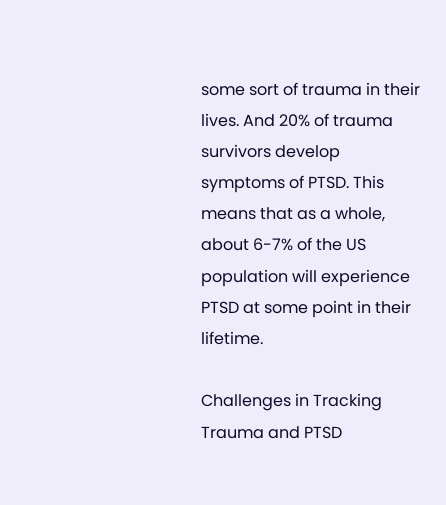some sort of trauma in their lives. And 20% of trauma survivors develop symptoms of PTSD. This means that as a whole, about 6-7% of the US population will experience PTSD at some point in their lifetime.

Challenges in Tracking Trauma and PTSD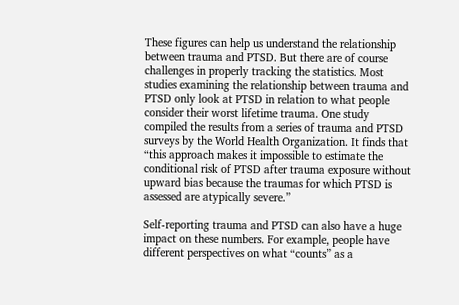These figures can help us understand the relationship between trauma and PTSD. But there are of course challenges in properly tracking the statistics. Most studies examining the relationship between trauma and PTSD only look at PTSD in relation to what people consider their worst lifetime trauma. One study compiled the results from a series of trauma and PTSD surveys by the World Health Organization. It finds that “this approach makes it impossible to estimate the conditional risk of PTSD after trauma exposure without upward bias because the traumas for which PTSD is assessed are atypically severe.”

Self-reporting trauma and PTSD can also have a huge impact on these numbers. For example, people have different perspectives on what “counts” as a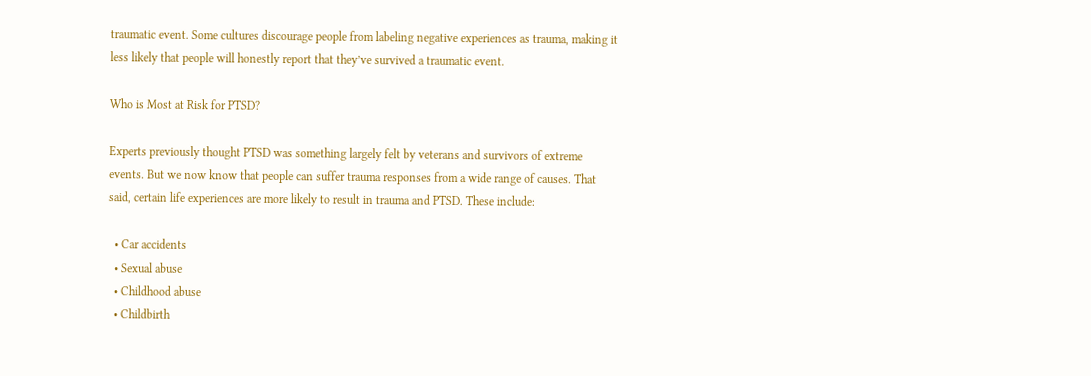traumatic event. Some cultures discourage people from labeling negative experiences as trauma, making it less likely that people will honestly report that they’ve survived a traumatic event.

Who is Most at Risk for PTSD?

Experts previously thought PTSD was something largely felt by veterans and survivors of extreme events. But we now know that people can suffer trauma responses from a wide range of causes. That said, certain life experiences are more likely to result in trauma and PTSD. These include:

  • Car accidents
  • Sexual abuse
  • Childhood abuse
  • Childbirth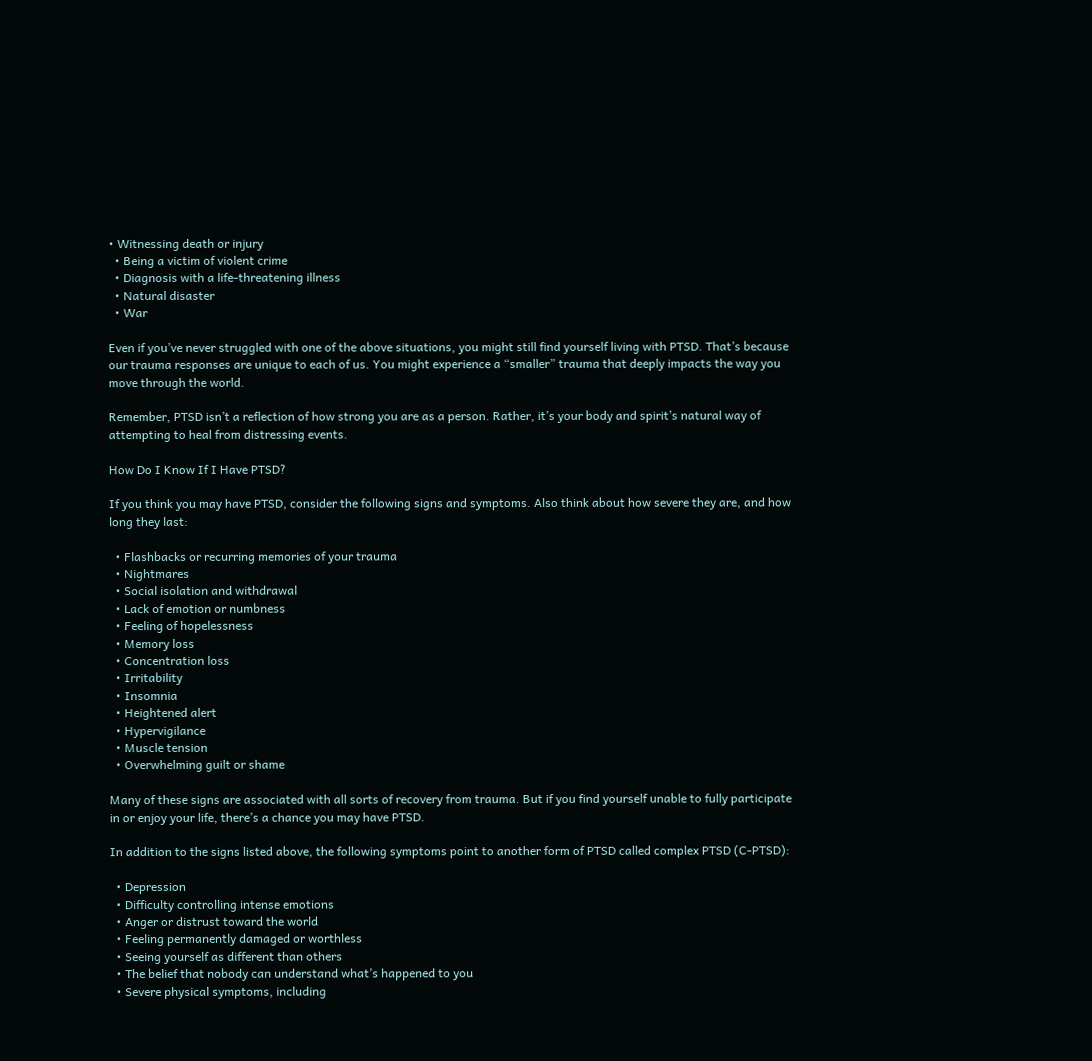• Witnessing death or injury
  • Being a victim of violent crime
  • Diagnosis with a life-threatening illness
  • Natural disaster
  • War

Even if you’ve never struggled with one of the above situations, you might still find yourself living with PTSD. That’s because our trauma responses are unique to each of us. You might experience a “smaller” trauma that deeply impacts the way you move through the world.

Remember, PTSD isn’t a reflection of how strong you are as a person. Rather, it’s your body and spirit’s natural way of attempting to heal from distressing events.

How Do I Know If I Have PTSD?

If you think you may have PTSD, consider the following signs and symptoms. Also think about how severe they are, and how long they last:

  • Flashbacks or recurring memories of your trauma
  • Nightmares
  • Social isolation and withdrawal
  • Lack of emotion or numbness
  • Feeling of hopelessness
  • Memory loss
  • Concentration loss
  • Irritability
  • Insomnia
  • Heightened alert
  • Hypervigilance
  • Muscle tension
  • Overwhelming guilt or shame

Many of these signs are associated with all sorts of recovery from trauma. But if you find yourself unable to fully participate in or enjoy your life, there’s a chance you may have PTSD.

In addition to the signs listed above, the following symptoms point to another form of PTSD called complex PTSD (C-PTSD):

  • Depression
  • Difficulty controlling intense emotions
  • Anger or distrust toward the world
  • Feeling permanently damaged or worthless
  • Seeing yourself as different than others
  • The belief that nobody can understand what’s happened to you
  • Severe physical symptoms, including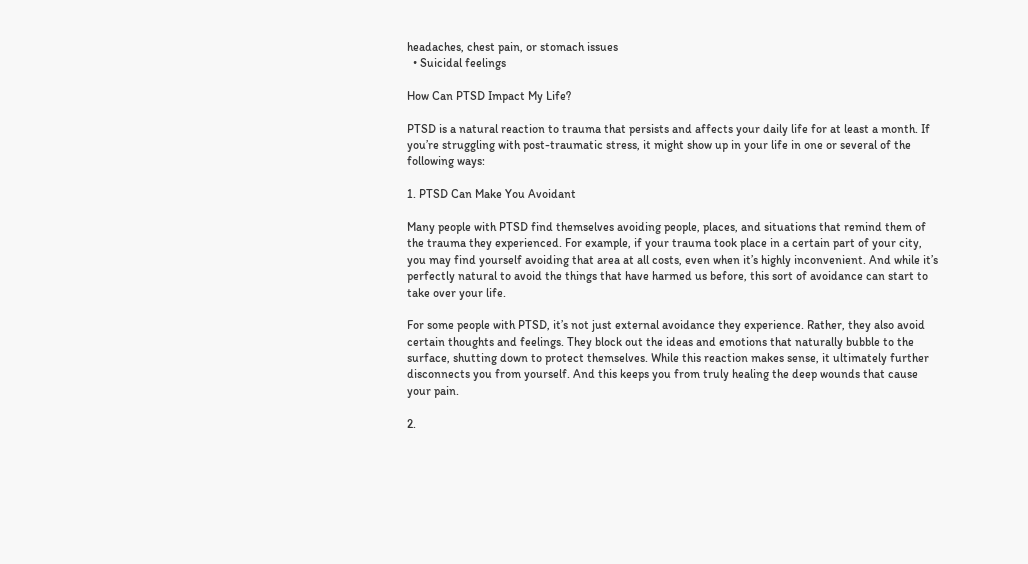headaches, chest pain, or stomach issues
  • Suicidal feelings

How Can PTSD Impact My Life?

PTSD is a natural reaction to trauma that persists and affects your daily life for at least a month. If you’re struggling with post-traumatic stress, it might show up in your life in one or several of the following ways:

1. PTSD Can Make You Avoidant

Many people with PTSD find themselves avoiding people, places, and situations that remind them of the trauma they experienced. For example, if your trauma took place in a certain part of your city, you may find yourself avoiding that area at all costs, even when it’s highly inconvenient. And while it’s perfectly natural to avoid the things that have harmed us before, this sort of avoidance can start to take over your life.

For some people with PTSD, it’s not just external avoidance they experience. Rather, they also avoid certain thoughts and feelings. They block out the ideas and emotions that naturally bubble to the surface, shutting down to protect themselves. While this reaction makes sense, it ultimately further disconnects you from yourself. And this keeps you from truly healing the deep wounds that cause your pain.

2.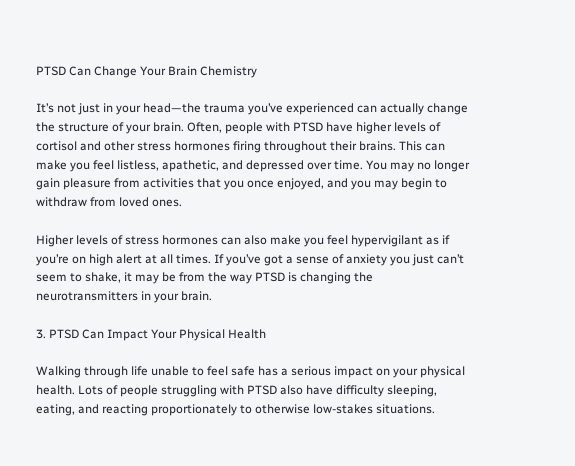PTSD Can Change Your Brain Chemistry

It’s not just in your head—the trauma you’ve experienced can actually change the structure of your brain. Often, people with PTSD have higher levels of cortisol and other stress hormones firing throughout their brains. This can make you feel listless, apathetic, and depressed over time. You may no longer gain pleasure from activities that you once enjoyed, and you may begin to withdraw from loved ones.

Higher levels of stress hormones can also make you feel hypervigilant as if you’re on high alert at all times. If you’ve got a sense of anxiety you just can’t seem to shake, it may be from the way PTSD is changing the neurotransmitters in your brain.

3. PTSD Can Impact Your Physical Health

Walking through life unable to feel safe has a serious impact on your physical health. Lots of people struggling with PTSD also have difficulty sleeping, eating, and reacting proportionately to otherwise low-stakes situations.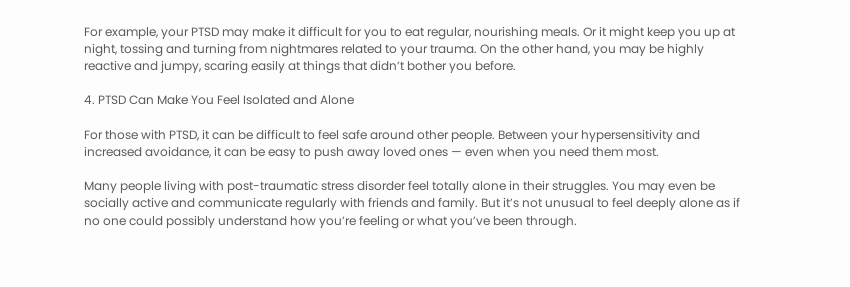For example, your PTSD may make it difficult for you to eat regular, nourishing meals. Or it might keep you up at night, tossing and turning from nightmares related to your trauma. On the other hand, you may be highly reactive and jumpy, scaring easily at things that didn’t bother you before.

4. PTSD Can Make You Feel Isolated and Alone

For those with PTSD, it can be difficult to feel safe around other people. Between your hypersensitivity and increased avoidance, it can be easy to push away loved ones — even when you need them most.

Many people living with post-traumatic stress disorder feel totally alone in their struggles. You may even be socially active and communicate regularly with friends and family. But it’s not unusual to feel deeply alone as if no one could possibly understand how you’re feeling or what you’ve been through.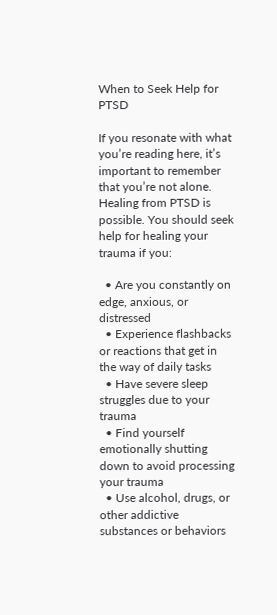When to Seek Help for PTSD

If you resonate with what you’re reading here, it’s important to remember that you’re not alone. Healing from PTSD is possible. You should seek help for healing your trauma if you:

  • Are you constantly on edge, anxious, or distressed
  • Experience flashbacks or reactions that get in the way of daily tasks
  • Have severe sleep struggles due to your trauma
  • Find yourself emotionally shutting down to avoid processing your trauma
  • Use alcohol, drugs, or other addictive substances or behaviors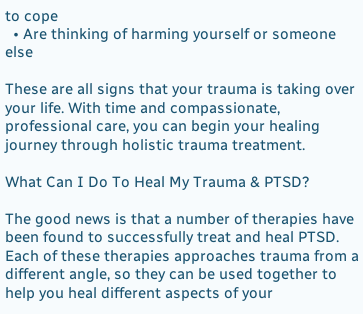to cope
  • Are thinking of harming yourself or someone else

These are all signs that your trauma is taking over your life. With time and compassionate, professional care, you can begin your healing journey through holistic trauma treatment.

What Can I Do To Heal My Trauma & PTSD?

The good news is that a number of therapies have been found to successfully treat and heal PTSD. Each of these therapies approaches trauma from a different angle, so they can be used together to help you heal different aspects of your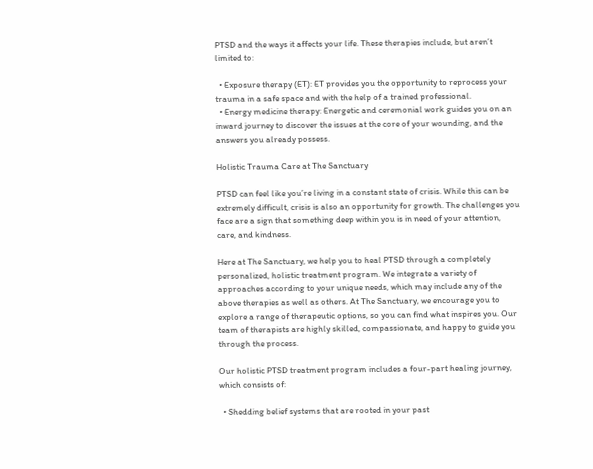PTSD and the ways it affects your life. These therapies include, but aren’t limited to:

  • Exposure therapy (ET): ET provides you the opportunity to reprocess your trauma in a safe space and with the help of a trained professional.
  • Energy medicine therapy: Energetic and ceremonial work guides you on an inward journey to discover the issues at the core of your wounding, and the answers you already possess.

Holistic Trauma Care at The Sanctuary

PTSD can feel like you’re living in a constant state of crisis. While this can be extremely difficult, crisis is also an opportunity for growth. The challenges you face are a sign that something deep within you is in need of your attention, care, and kindness.

Here at The Sanctuary, we help you to heal PTSD through a completely personalized, holistic treatment program. We integrate a variety of approaches according to your unique needs, which may include any of the above therapies as well as others. At The Sanctuary, we encourage you to explore a range of therapeutic options, so you can find what inspires you. Our team of therapists are highly skilled, compassionate, and happy to guide you through the process.

Our holistic PTSD treatment program includes a four-part healing journey, which consists of:

  • Shedding belief systems that are rooted in your past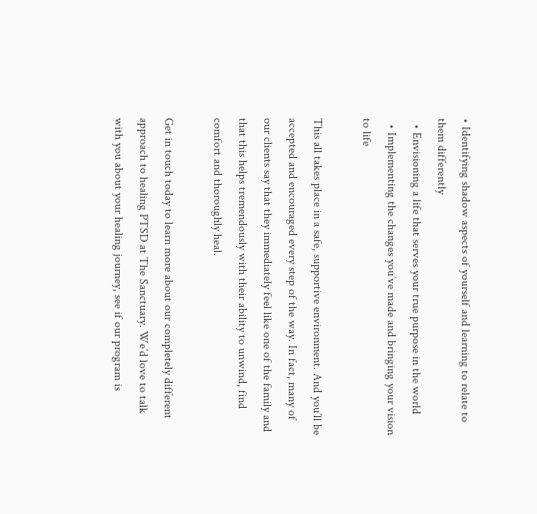• Identifying shadow aspects of yourself and learning to relate to them differently
  • Envisioning a life that serves your true purpose in the world
  • Implementing the changes you’ve made and bringing your vision to life

This all takes place in a safe, supportive environment. And you’ll be accepted and encouraged every step of the way. In fact, many of our clients say that they immediately feel like one of the family and that this helps tremendously with their ability to unwind, find comfort and thoroughly heal.

Get in touch today to learn more about our completely different approach to healing PTSD at The Sanctuary. We’d love to talk with you about your healing journey, see if our program is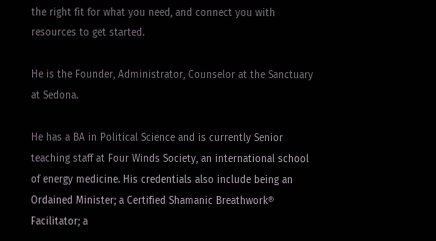the right fit for what you need, and connect you with resources to get started.

He is the Founder, Administrator, Counselor at the Sanctuary at Sedona.

He has a BA in Political Science and is currently Senior teaching staff at Four Winds Society, an international school of energy medicine. His credentials also include being an Ordained Minister; a Certified Shamanic Breathwork® Facilitator; a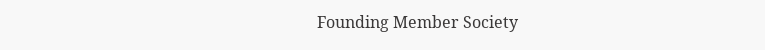Founding Member Society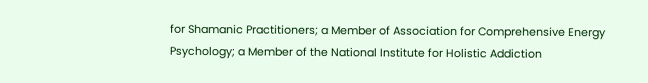for Shamanic Practitioners; a Member of Association for Comprehensive Energy Psychology; a Member of the National Institute for Holistic Addiction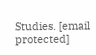Studies. [email protected]